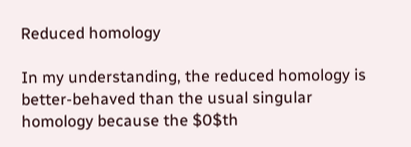Reduced homology

In my understanding, the reduced homology is better-behaved than the usual singular homology because the $0$th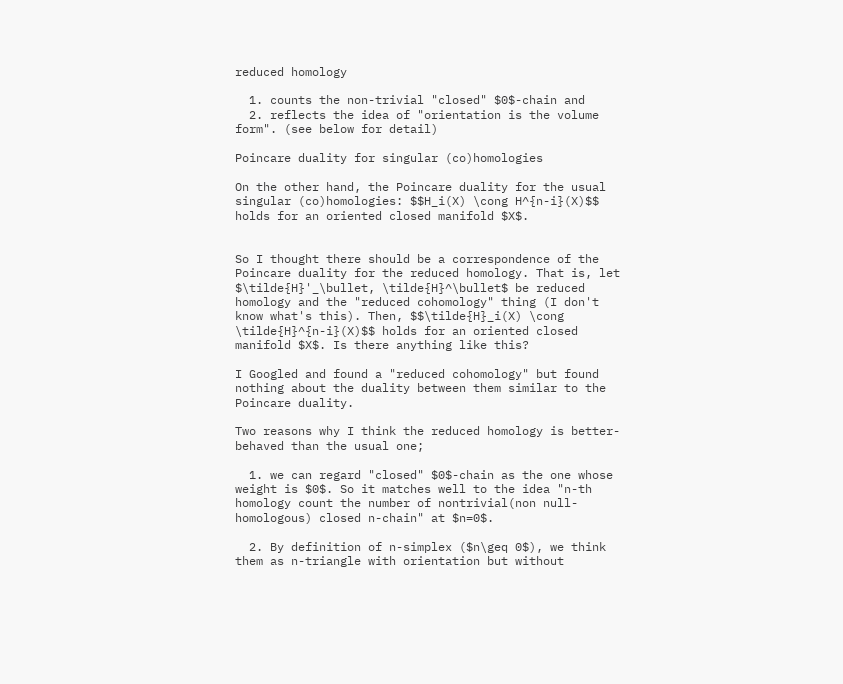reduced homology

  1. counts the non-trivial "closed" $0$-chain and
  2. reflects the idea of "orientation is the volume form". (see below for detail)

Poincare duality for singular (co)homologies

On the other hand, the Poincare duality for the usual singular (co)homologies: $$H_i(X) \cong H^{n-i}(X)$$ holds for an oriented closed manifold $X$.


So I thought there should be a correspondence of the Poincare duality for the reduced homology. That is, let $\tilde{H}'_\bullet, \tilde{H}^\bullet$ be reduced homology and the "reduced cohomology" thing (I don't know what's this). Then, $$\tilde{H}_i(X) \cong \tilde{H}^{n-i}(X)$$ holds for an oriented closed manifold $X$. Is there anything like this?

I Googled and found a "reduced cohomology" but found nothing about the duality between them similar to the Poincare duality.

Two reasons why I think the reduced homology is better-behaved than the usual one;

  1. we can regard "closed" $0$-chain as the one whose weight is $0$. So it matches well to the idea "n-th homology count the number of nontrivial(non null-homologous) closed n-chain" at $n=0$.

  2. By definition of n-simplex ($n\geq 0$), we think them as n-triangle with orientation but without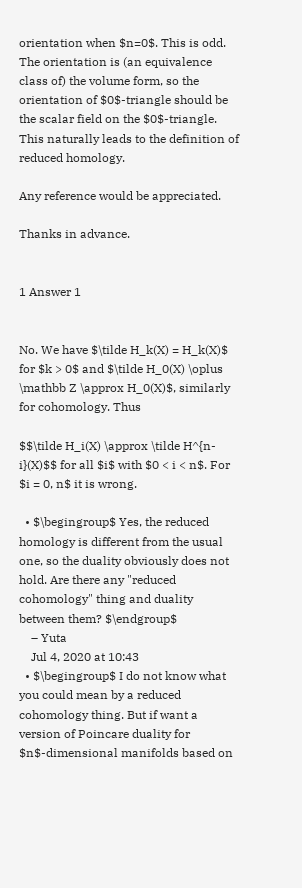orientation when $n=0$. This is odd. The orientation is (an equivalence class of) the volume form, so the orientation of $0$-triangle should be the scalar field on the $0$-triangle. This naturally leads to the definition of reduced homology.

Any reference would be appreciated.

Thanks in advance.


1 Answer 1


No. We have $\tilde H_k(X) = H_k(X)$ for $k > 0$ and $\tilde H_0(X) \oplus \mathbb Z \approx H_0(X)$, similarly for cohomology. Thus

$$\tilde H_i(X) \approx \tilde H^{n-i}(X)$$ for all $i$ with $0 < i < n$. For $i = 0, n$ it is wrong.

  • $\begingroup$ Yes, the reduced homology is different from the usual one, so the duality obviously does not hold. Are there any "reduced cohomology" thing and duality between them? $\endgroup$
    – Yuta
    Jul 4, 2020 at 10:43
  • $\begingroup$ I do not know what you could mean by a reduced cohomology thing. But if want a version of Poincare duality for $n$-dimensional manifolds based on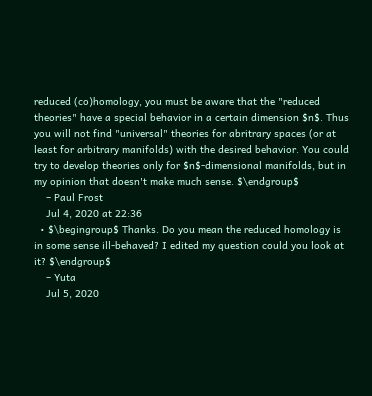reduced (co)homology, you must be aware that the "reduced theories" have a special behavior in a certain dimension $n$. Thus you will not find "universal" theories for abritrary spaces (or at least for arbitrary manifolds) with the desired behavior. You could try to develop theories only for $n$-dimensional manifolds, but in my opinion that doesn't make much sense. $\endgroup$
    – Paul Frost
    Jul 4, 2020 at 22:36
  • $\begingroup$ Thanks. Do you mean the reduced homology is in some sense ill-behaved? I edited my question could you look at it? $\endgroup$
    – Yuta
    Jul 5, 2020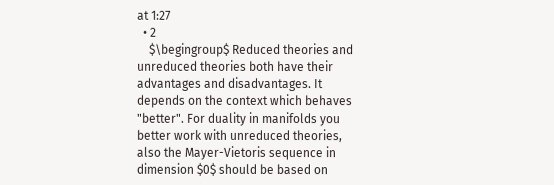at 1:27
  • 2
    $\begingroup$ Reduced theories and unreduced theories both have their advantages and disadvantages. It depends on the context which behaves "better". For duality in manifolds you better work with unreduced theories, also the Mayer-Vietoris sequence in dimension $0$ should be based on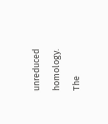unreduced homology. The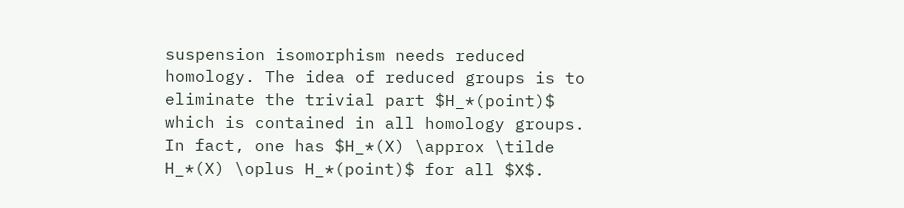suspension isomorphism needs reduced homology. The idea of reduced groups is to eliminate the trivial part $H_*(point)$ which is contained in all homology groups. In fact, one has $H_*(X) \approx \tilde H_*(X) \oplus H_*(point)$ for all $X$.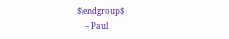$\endgroup$
    – Paul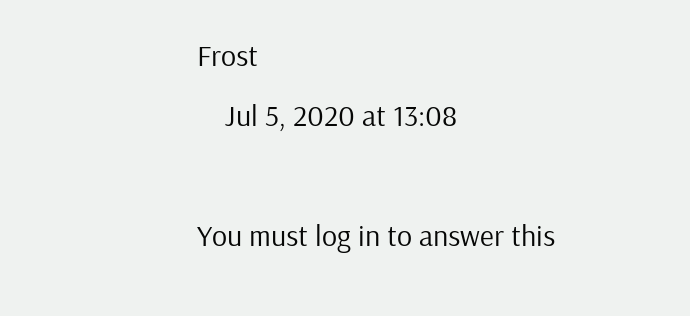Frost
    Jul 5, 2020 at 13:08

You must log in to answer this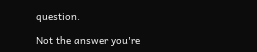question.

Not the answer you're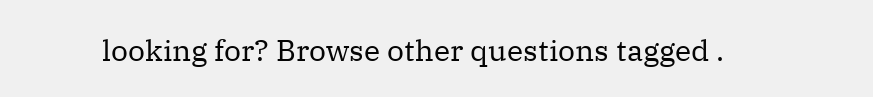looking for? Browse other questions tagged .